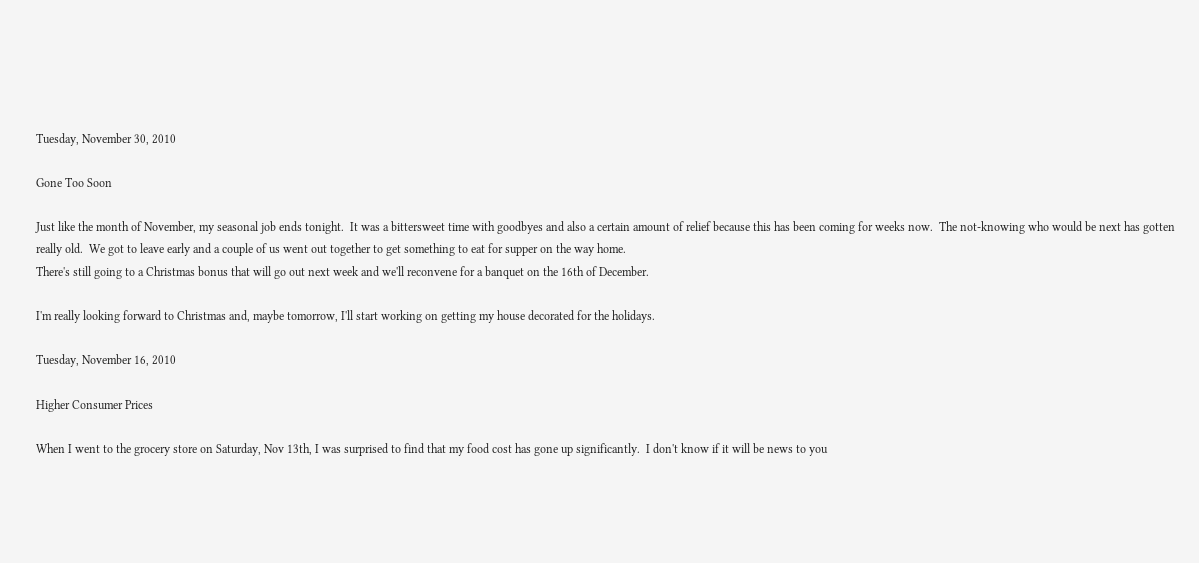Tuesday, November 30, 2010

Gone Too Soon

Just like the month of November, my seasonal job ends tonight.  It was a bittersweet time with goodbyes and also a certain amount of relief because this has been coming for weeks now.  The not-knowing who would be next has gotten really old.  We got to leave early and a couple of us went out together to get something to eat for supper on the way home.
There's still going to a Christmas bonus that will go out next week and we'll reconvene for a banquet on the 16th of December.

I'm really looking forward to Christmas and, maybe tomorrow, I'll start working on getting my house decorated for the holidays.

Tuesday, November 16, 2010

Higher Consumer Prices

When I went to the grocery store on Saturday, Nov 13th, I was surprised to find that my food cost has gone up significantly.  I don't know if it will be news to you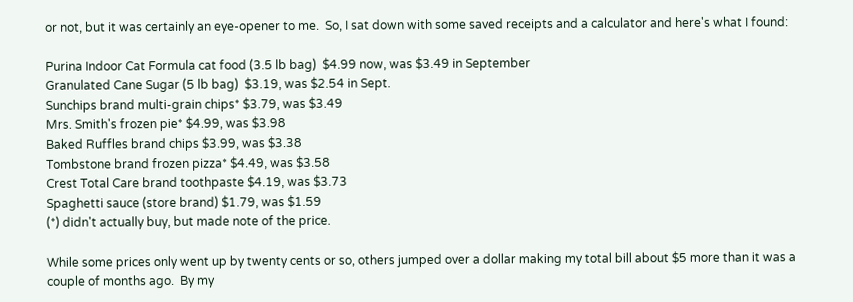or not, but it was certainly an eye-opener to me.  So, I sat down with some saved receipts and a calculator and here's what I found:

Purina Indoor Cat Formula cat food (3.5 lb bag)  $4.99 now, was $3.49 in September
Granulated Cane Sugar (5 lb bag)  $3.19, was $2.54 in Sept.
Sunchips brand multi-grain chips* $3.79, was $3.49
Mrs. Smith's frozen pie* $4.99, was $3.98
Baked Ruffles brand chips $3.99, was $3.38
Tombstone brand frozen pizza* $4.49, was $3.58
Crest Total Care brand toothpaste $4.19, was $3.73
Spaghetti sauce (store brand) $1.79, was $1.59
(*) didn't actually buy, but made note of the price.

While some prices only went up by twenty cents or so, others jumped over a dollar making my total bill about $5 more than it was a couple of months ago.  By my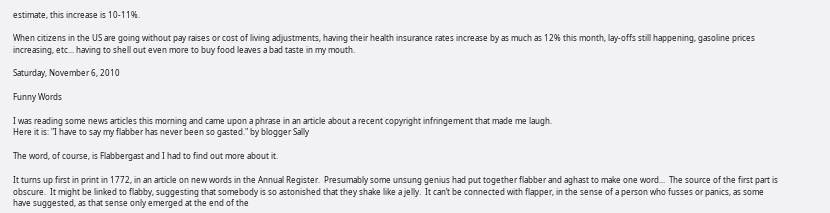estimate, this increase is 10-11%.

When citizens in the US are going without pay raises or cost of living adjustments, having their health insurance rates increase by as much as 12% this month, lay-offs still happening, gasoline prices increasing, etc... having to shell out even more to buy food leaves a bad taste in my mouth.

Saturday, November 6, 2010

Funny Words

I was reading some news articles this morning and came upon a phrase in an article about a recent copyright infringement that made me laugh.
Here it is: "I have to say my flabber has never been so gasted." by blogger Sally

The word, of course, is Flabbergast and I had to find out more about it.

It turns up first in print in 1772, in an article on new words in the Annual Register.  Presumably some unsung genius had put together flabber and aghast to make one word...  The source of the first part is obscure.  It might be linked to flabby, suggesting that somebody is so astonished that they shake like a jelly.  It can’t be connected with flapper, in the sense of a person who fusses or panics, as some have suggested, as that sense only emerged at the end of the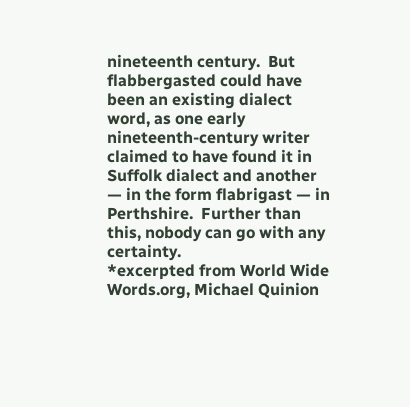nineteenth century.  But flabbergasted could have been an existing dialect word, as one early nineteenth-century writer claimed to have found it in Suffolk dialect and another — in the form flabrigast — in Perthshire.  Further than this, nobody can go with any certainty.
*excerpted from World Wide Words.org, Michael Quinion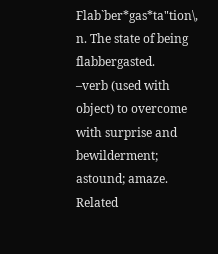Flab`ber*gas*ta"tion\, n. The state of being flabbergasted.
–verb (used with object) to overcome with surprise and bewilderment; astound; amaze.
Related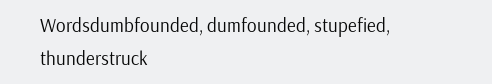Wordsdumbfounded, dumfounded, stupefied, thunderstruck